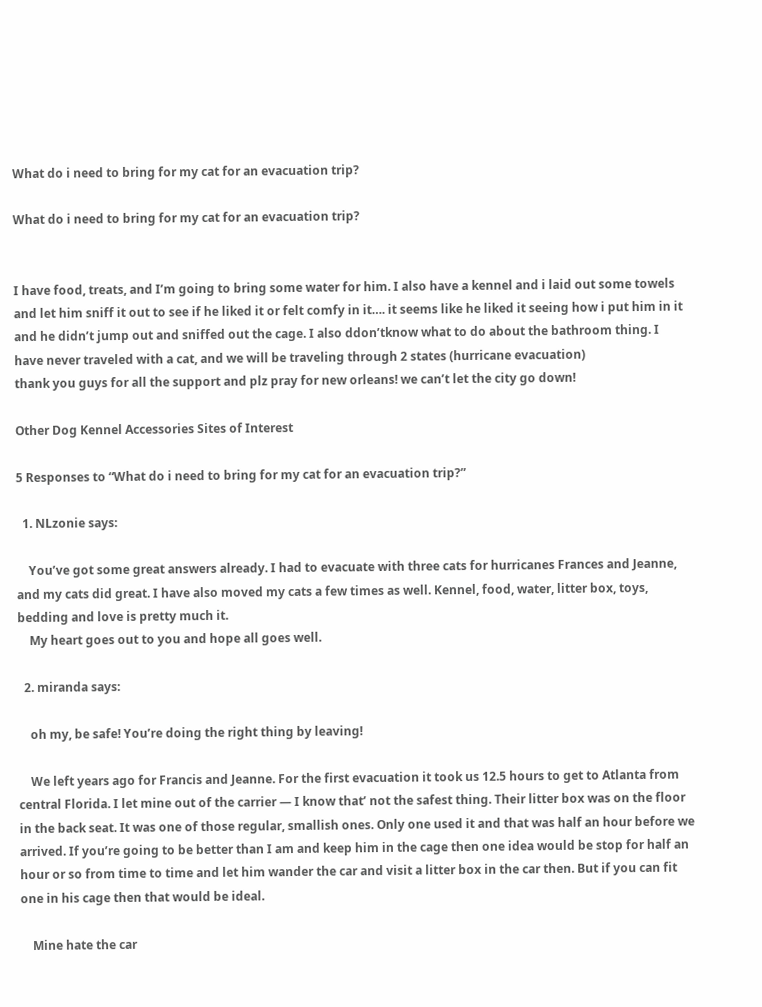What do i need to bring for my cat for an evacuation trip?

What do i need to bring for my cat for an evacuation trip?


I have food, treats, and I’m going to bring some water for him. I also have a kennel and i laid out some towels and let him sniff it out to see if he liked it or felt comfy in it…. it seems like he liked it seeing how i put him in it and he didn’t jump out and sniffed out the cage. I also ddon’tknow what to do about the bathroom thing. I have never traveled with a cat, and we will be traveling through 2 states (hurricane evacuation)
thank you guys for all the support and plz pray for new orleans! we can’t let the city go down!

Other Dog Kennel Accessories Sites of Interest

5 Responses to “What do i need to bring for my cat for an evacuation trip?”

  1. NLzonie says:

    You’ve got some great answers already. I had to evacuate with three cats for hurricanes Frances and Jeanne, and my cats did great. I have also moved my cats a few times as well. Kennel, food, water, litter box, toys, bedding and love is pretty much it.
    My heart goes out to you and hope all goes well.

  2. miranda says:

    oh my, be safe! You’re doing the right thing by leaving!

    We left years ago for Francis and Jeanne. For the first evacuation it took us 12.5 hours to get to Atlanta from central Florida. I let mine out of the carrier — I know that’ not the safest thing. Their litter box was on the floor in the back seat. It was one of those regular, smallish ones. Only one used it and that was half an hour before we arrived. If you’re going to be better than I am and keep him in the cage then one idea would be stop for half an hour or so from time to time and let him wander the car and visit a litter box in the car then. But if you can fit one in his cage then that would be ideal.

    Mine hate the car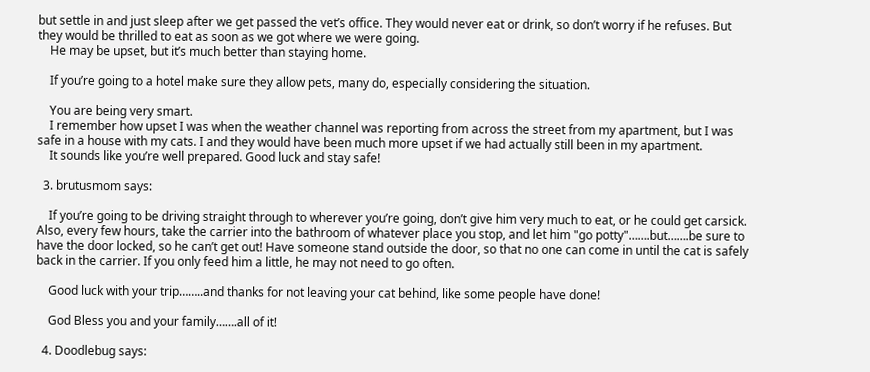but settle in and just sleep after we get passed the vet’s office. They would never eat or drink, so don’t worry if he refuses. But they would be thrilled to eat as soon as we got where we were going.
    He may be upset, but it’s much better than staying home.

    If you’re going to a hotel make sure they allow pets, many do, especially considering the situation.

    You are being very smart.
    I remember how upset I was when the weather channel was reporting from across the street from my apartment, but I was safe in a house with my cats. I and they would have been much more upset if we had actually still been in my apartment.
    It sounds like you’re well prepared. Good luck and stay safe!

  3. brutusmom says:

    If you’re going to be driving straight through to wherever you’re going, don’t give him very much to eat, or he could get carsick. Also, every few hours, take the carrier into the bathroom of whatever place you stop, and let him "go potty"…….but…….be sure to have the door locked, so he can’t get out! Have someone stand outside the door, so that no one can come in until the cat is safely back in the carrier. If you only feed him a little, he may not need to go often.

    Good luck with your trip……..and thanks for not leaving your cat behind, like some people have done!

    God Bless you and your family…….all of it!

  4. Doodlebug says: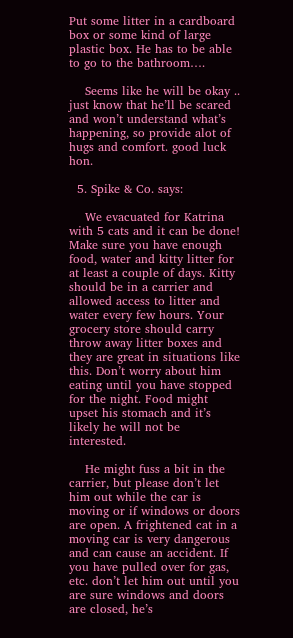Put some litter in a cardboard box or some kind of large plastic box. He has to be able to go to the bathroom….

    Seems like he will be okay .. just know that he’ll be scared and won’t understand what’s happening, so provide alot of hugs and comfort. good luck hon.

  5. Spike & Co. says:

    We evacuated for Katrina with 5 cats and it can be done! Make sure you have enough food, water and kitty litter for at least a couple of days. Kitty should be in a carrier and allowed access to litter and water every few hours. Your grocery store should carry throw away litter boxes and they are great in situations like this. Don’t worry about him eating until you have stopped for the night. Food might upset his stomach and it’s likely he will not be interested.

    He might fuss a bit in the carrier, but please don’t let him out while the car is moving or if windows or doors are open. A frightened cat in a moving car is very dangerous and can cause an accident. If you have pulled over for gas, etc. don’t let him out until you are sure windows and doors are closed, he’s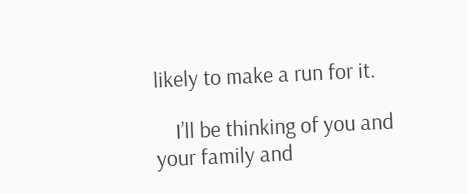likely to make a run for it.

    I’ll be thinking of you and your family and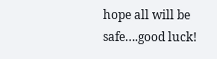hope all will be safe….good luck!